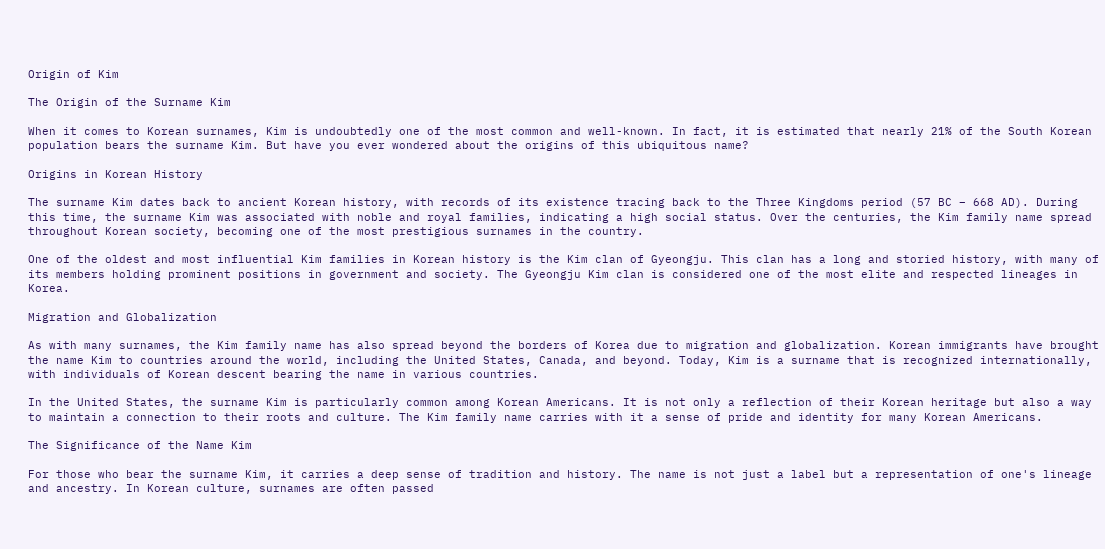Origin of Kim

The Origin of the Surname Kim

When it comes to Korean surnames, Kim is undoubtedly one of the most common and well-known. In fact, it is estimated that nearly 21% of the South Korean population bears the surname Kim. But have you ever wondered about the origins of this ubiquitous name?

Origins in Korean History

The surname Kim dates back to ancient Korean history, with records of its existence tracing back to the Three Kingdoms period (57 BC – 668 AD). During this time, the surname Kim was associated with noble and royal families, indicating a high social status. Over the centuries, the Kim family name spread throughout Korean society, becoming one of the most prestigious surnames in the country.

One of the oldest and most influential Kim families in Korean history is the Kim clan of Gyeongju. This clan has a long and storied history, with many of its members holding prominent positions in government and society. The Gyeongju Kim clan is considered one of the most elite and respected lineages in Korea.

Migration and Globalization

As with many surnames, the Kim family name has also spread beyond the borders of Korea due to migration and globalization. Korean immigrants have brought the name Kim to countries around the world, including the United States, Canada, and beyond. Today, Kim is a surname that is recognized internationally, with individuals of Korean descent bearing the name in various countries.

In the United States, the surname Kim is particularly common among Korean Americans. It is not only a reflection of their Korean heritage but also a way to maintain a connection to their roots and culture. The Kim family name carries with it a sense of pride and identity for many Korean Americans.

The Significance of the Name Kim

For those who bear the surname Kim, it carries a deep sense of tradition and history. The name is not just a label but a representation of one's lineage and ancestry. In Korean culture, surnames are often passed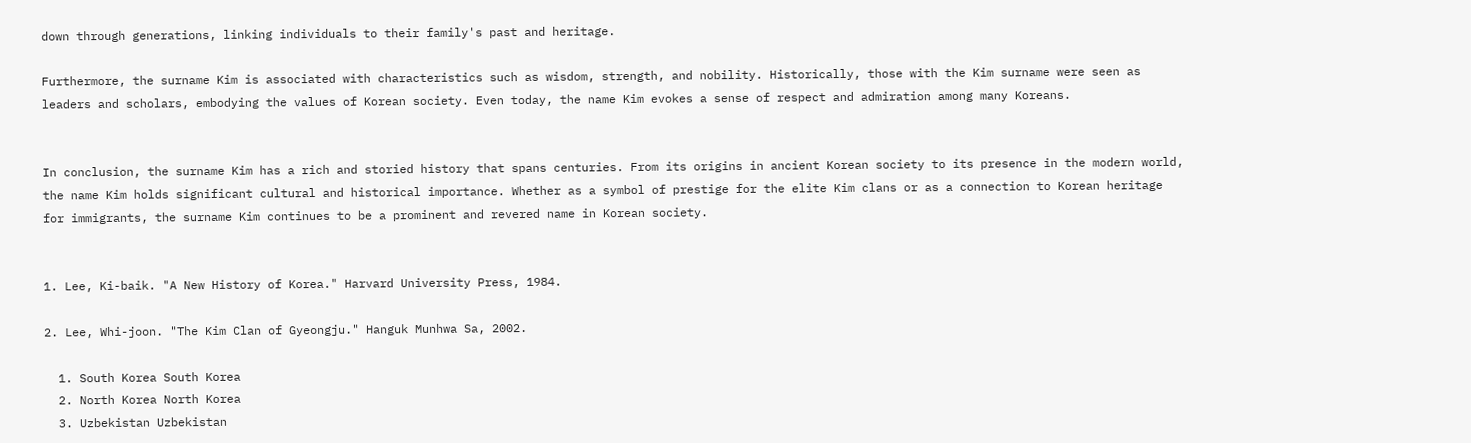down through generations, linking individuals to their family's past and heritage.

Furthermore, the surname Kim is associated with characteristics such as wisdom, strength, and nobility. Historically, those with the Kim surname were seen as leaders and scholars, embodying the values of Korean society. Even today, the name Kim evokes a sense of respect and admiration among many Koreans.


In conclusion, the surname Kim has a rich and storied history that spans centuries. From its origins in ancient Korean society to its presence in the modern world, the name Kim holds significant cultural and historical importance. Whether as a symbol of prestige for the elite Kim clans or as a connection to Korean heritage for immigrants, the surname Kim continues to be a prominent and revered name in Korean society.


1. Lee, Ki-baik. "A New History of Korea." Harvard University Press, 1984.

2. Lee, Whi-joon. "The Kim Clan of Gyeongju." Hanguk Munhwa Sa, 2002.

  1. South Korea South Korea
  2. North Korea North Korea
  3. Uzbekistan Uzbekistan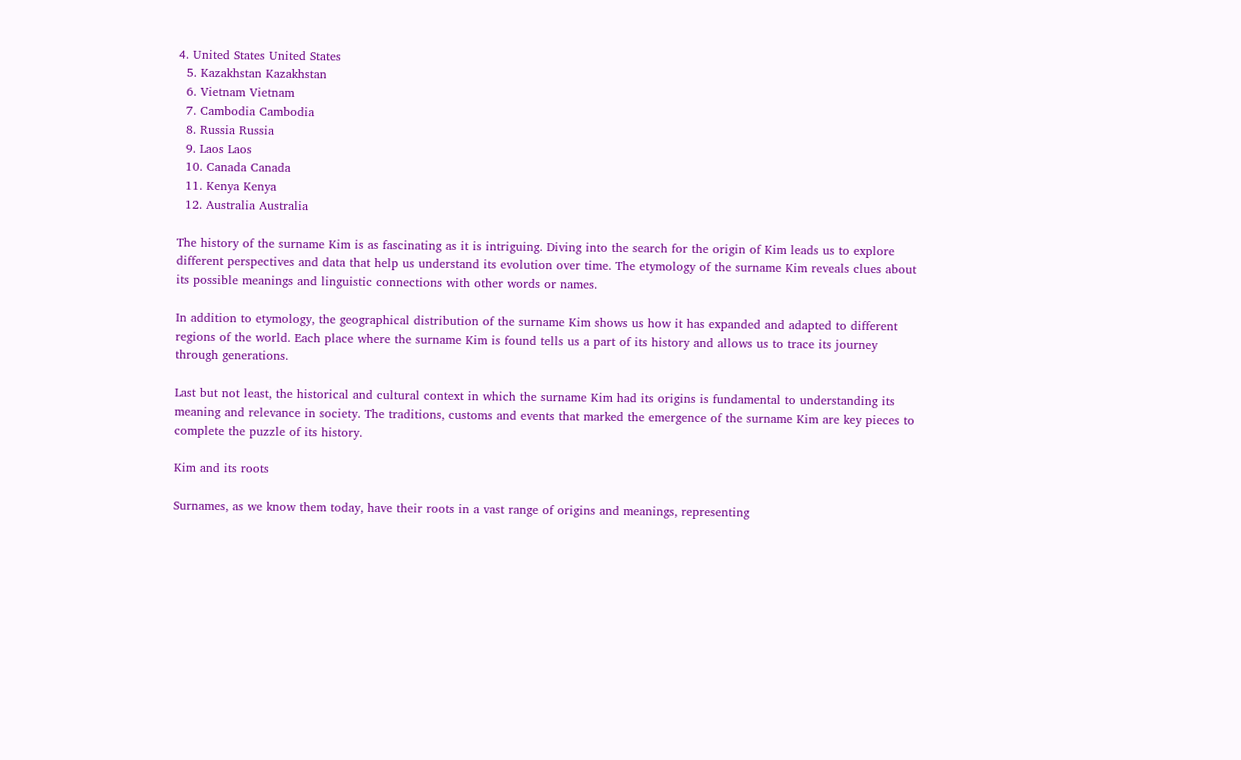4. United States United States
  5. Kazakhstan Kazakhstan
  6. Vietnam Vietnam
  7. Cambodia Cambodia
  8. Russia Russia
  9. Laos Laos
  10. Canada Canada
  11. Kenya Kenya
  12. Australia Australia

The history of the surname Kim is as fascinating as it is intriguing. Diving into the search for the origin of Kim leads us to explore different perspectives and data that help us understand its evolution over time. The etymology of the surname Kim reveals clues about its possible meanings and linguistic connections with other words or names.

In addition to etymology, the geographical distribution of the surname Kim shows us how it has expanded and adapted to different regions of the world. Each place where the surname Kim is found tells us a part of its history and allows us to trace its journey through generations.

Last but not least, the historical and cultural context in which the surname Kim had its origins is fundamental to understanding its meaning and relevance in society. The traditions, customs and events that marked the emergence of the surname Kim are key pieces to complete the puzzle of its history.

Kim and its roots

Surnames, as we know them today, have their roots in a vast range of origins and meanings, representing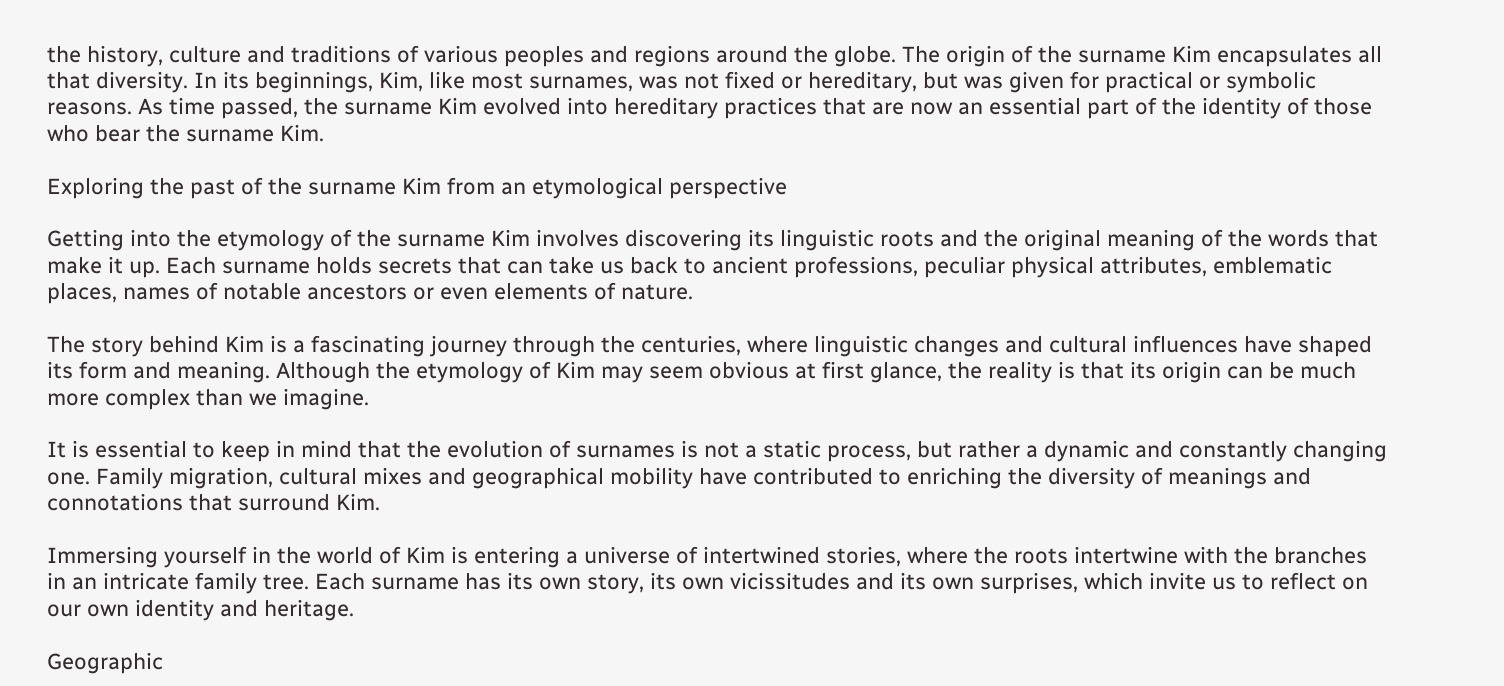the history, culture and traditions of various peoples and regions around the globe. The origin of the surname Kim encapsulates all that diversity. In its beginnings, Kim, like most surnames, was not fixed or hereditary, but was given for practical or symbolic reasons. As time passed, the surname Kim evolved into hereditary practices that are now an essential part of the identity of those who bear the surname Kim.

Exploring the past of the surname Kim from an etymological perspective

Getting into the etymology of the surname Kim involves discovering its linguistic roots and the original meaning of the words that make it up. Each surname holds secrets that can take us back to ancient professions, peculiar physical attributes, emblematic places, names of notable ancestors or even elements of nature.

The story behind Kim is a fascinating journey through the centuries, where linguistic changes and cultural influences have shaped its form and meaning. Although the etymology of Kim may seem obvious at first glance, the reality is that its origin can be much more complex than we imagine.

It is essential to keep in mind that the evolution of surnames is not a static process, but rather a dynamic and constantly changing one. Family migration, cultural mixes and geographical mobility have contributed to enriching the diversity of meanings and connotations that surround Kim.

Immersing yourself in the world of Kim is entering a universe of intertwined stories, where the roots intertwine with the branches in an intricate family tree. Each surname has its own story, its own vicissitudes and its own surprises, which invite us to reflect on our own identity and heritage.

Geographic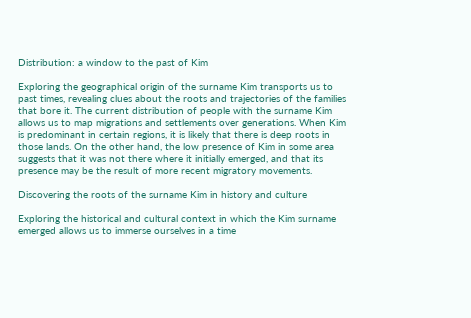Distribution: a window to the past of Kim

Exploring the geographical origin of the surname Kim transports us to past times, revealing clues about the roots and trajectories of the families that bore it. The current distribution of people with the surname Kim allows us to map migrations and settlements over generations. When Kim is predominant in certain regions, it is likely that there is deep roots in those lands. On the other hand, the low presence of Kim in some area suggests that it was not there where it initially emerged, and that its presence may be the result of more recent migratory movements.

Discovering the roots of the surname Kim in history and culture

Exploring the historical and cultural context in which the Kim surname emerged allows us to immerse ourselves in a time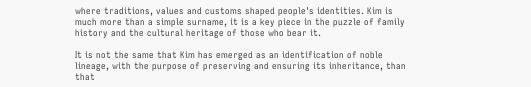where traditions, values and customs shaped people's identities. Kim is much more than a simple surname, it is a key piece in the puzzle of family history and the cultural heritage of those who bear it.

It is not the same that Kim has emerged as an identification of noble lineage, with the purpose of preserving and ensuring its inheritance, than that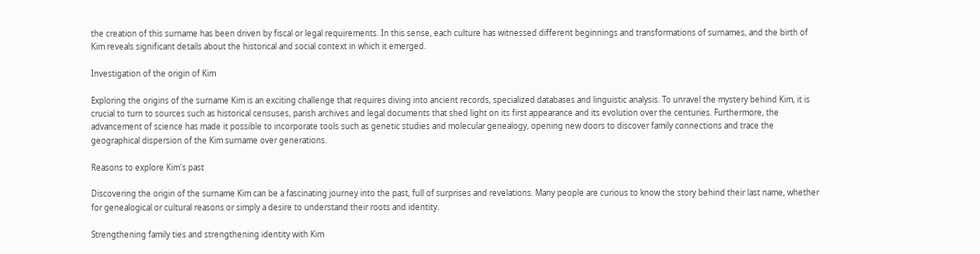the creation of this surname has been driven by fiscal or legal requirements. In this sense, each culture has witnessed different beginnings and transformations of surnames, and the birth of Kim reveals significant details about the historical and social context in which it emerged.

Investigation of the origin of Kim

Exploring the origins of the surname Kim is an exciting challenge that requires diving into ancient records, specialized databases and linguistic analysis. To unravel the mystery behind Kim, it is crucial to turn to sources such as historical censuses, parish archives and legal documents that shed light on its first appearance and its evolution over the centuries. Furthermore, the advancement of science has made it possible to incorporate tools such as genetic studies and molecular genealogy, opening new doors to discover family connections and trace the geographical dispersion of the Kim surname over generations.

Reasons to explore Kim's past

Discovering the origin of the surname Kim can be a fascinating journey into the past, full of surprises and revelations. Many people are curious to know the story behind their last name, whether for genealogical or cultural reasons or simply a desire to understand their roots and identity.

Strengthening family ties and strengthening identity with Kim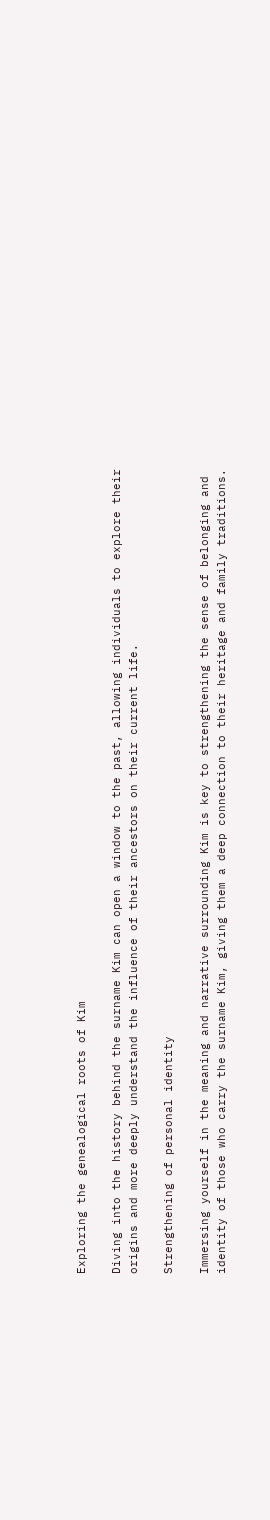Exploring the genealogical roots of Kim

Diving into the history behind the surname Kim can open a window to the past, allowing individuals to explore their origins and more deeply understand the influence of their ancestors on their current life.

Strengthening of personal identity

Immersing yourself in the meaning and narrative surrounding Kim is key to strengthening the sense of belonging and identity of those who carry the surname Kim, giving them a deep connection to their heritage and family traditions.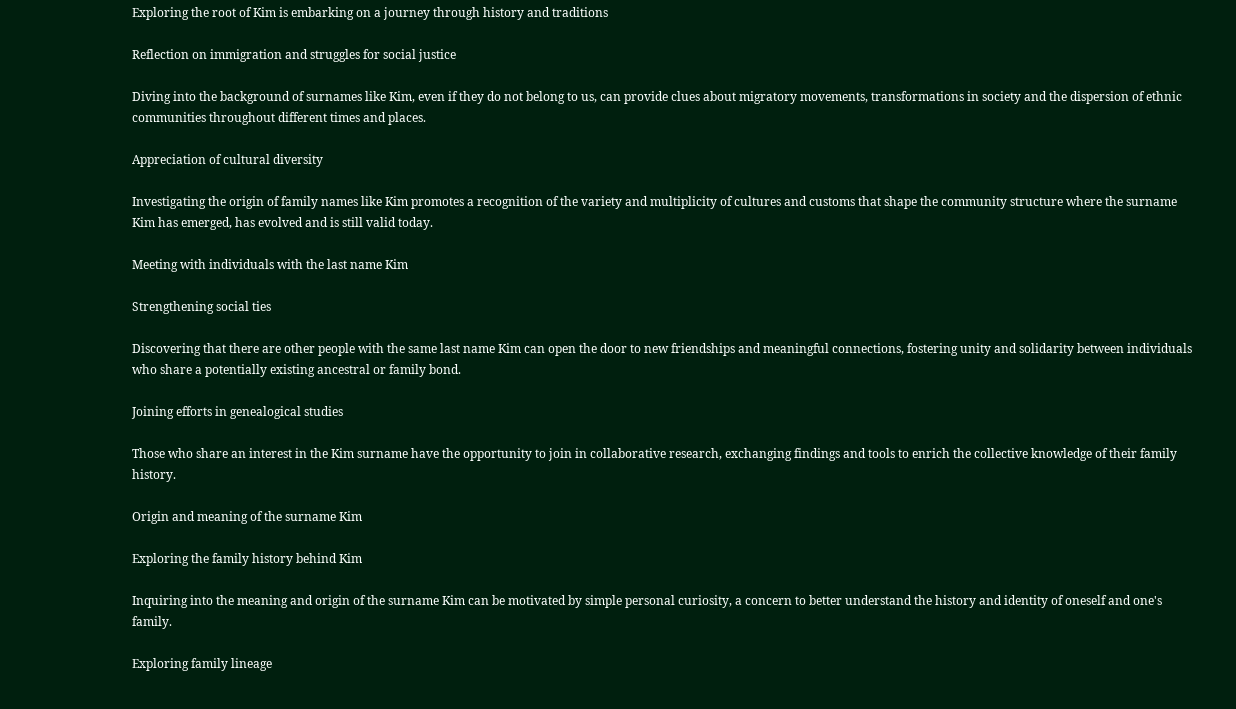Exploring the root of Kim is embarking on a journey through history and traditions

Reflection on immigration and struggles for social justice

Diving into the background of surnames like Kim, even if they do not belong to us, can provide clues about migratory movements, transformations in society and the dispersion of ethnic communities throughout different times and places.

Appreciation of cultural diversity

Investigating the origin of family names like Kim promotes a recognition of the variety and multiplicity of cultures and customs that shape the community structure where the surname Kim has emerged, has evolved and is still valid today.

Meeting with individuals with the last name Kim

Strengthening social ties

Discovering that there are other people with the same last name Kim can open the door to new friendships and meaningful connections, fostering unity and solidarity between individuals who share a potentially existing ancestral or family bond.

Joining efforts in genealogical studies

Those who share an interest in the Kim surname have the opportunity to join in collaborative research, exchanging findings and tools to enrich the collective knowledge of their family history.

Origin and meaning of the surname Kim

Exploring the family history behind Kim

Inquiring into the meaning and origin of the surname Kim can be motivated by simple personal curiosity, a concern to better understand the history and identity of oneself and one's family.

Exploring family lineage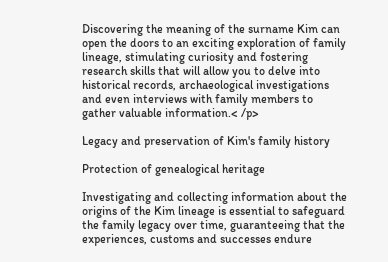Discovering the meaning of the surname Kim can open the doors to an exciting exploration of family lineage, stimulating curiosity and fostering research skills that will allow you to delve into historical records, archaeological investigations and even interviews with family members to gather valuable information.< /p>

Legacy and preservation of Kim's family history

Protection of genealogical heritage

Investigating and collecting information about the origins of the Kim lineage is essential to safeguard the family legacy over time, guaranteeing that the experiences, customs and successes endure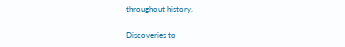throughout history.

Discoveries to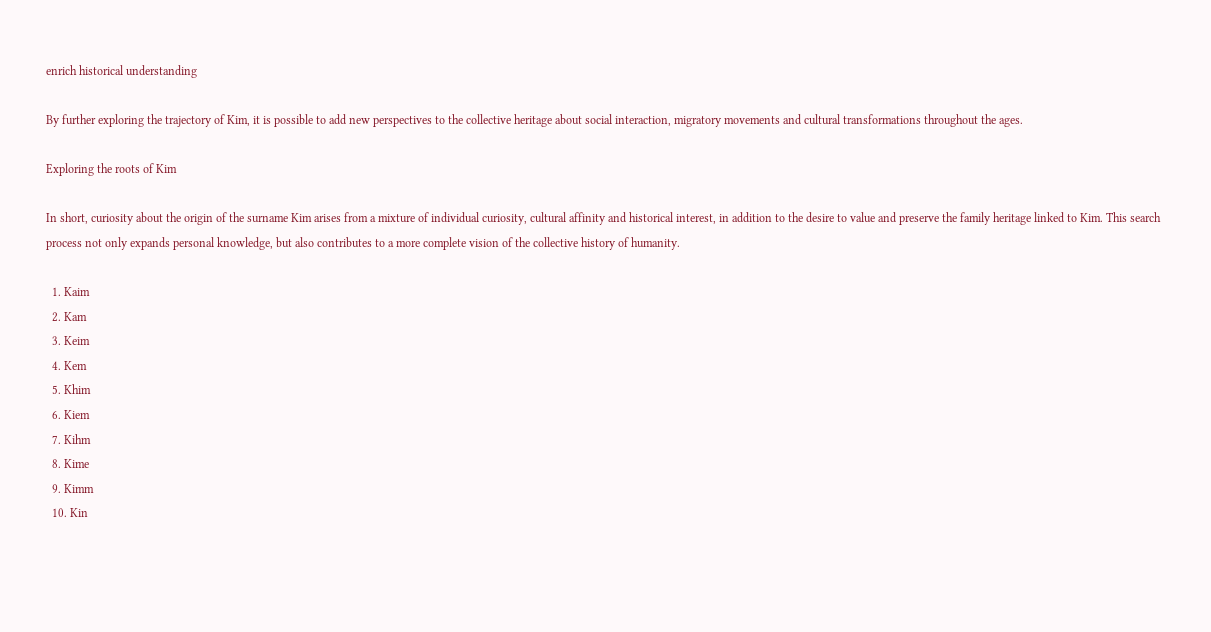enrich historical understanding

By further exploring the trajectory of Kim, it is possible to add new perspectives to the collective heritage about social interaction, migratory movements and cultural transformations throughout the ages.

Exploring the roots of Kim

In short, curiosity about the origin of the surname Kim arises from a mixture of individual curiosity, cultural affinity and historical interest, in addition to the desire to value and preserve the family heritage linked to Kim. This search process not only expands personal knowledge, but also contributes to a more complete vision of the collective history of humanity.

  1. Kaim
  2. Kam
  3. Keim
  4. Kem
  5. Khim
  6. Kiem
  7. Kihm
  8. Kime
  9. Kimm
  10. Kin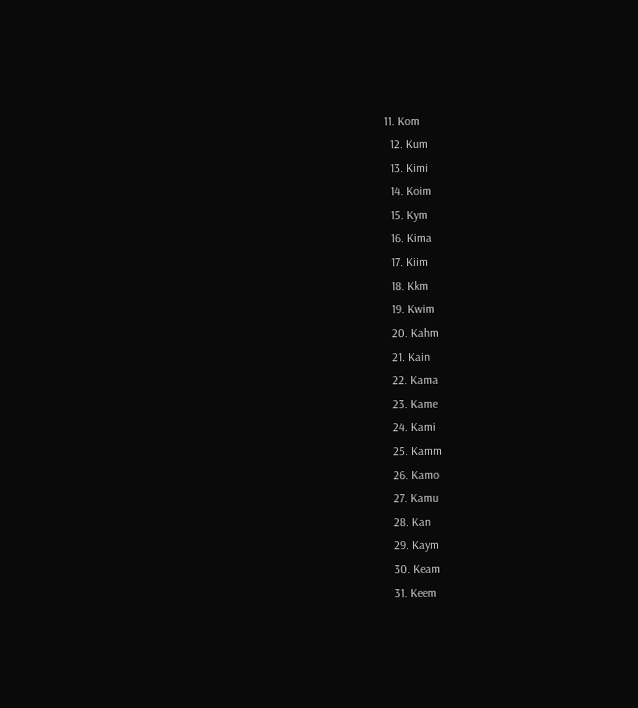11. Kom
  12. Kum
  13. Kimi
  14. Koim
  15. Kym
  16. Kima
  17. Kiim
  18. Kkm
  19. Kwim
  20. Kahm
  21. Kain
  22. Kama
  23. Kame
  24. Kami
  25. Kamm
  26. Kamo
  27. Kamu
  28. Kan
  29. Kaym
  30. Keam
  31. Keem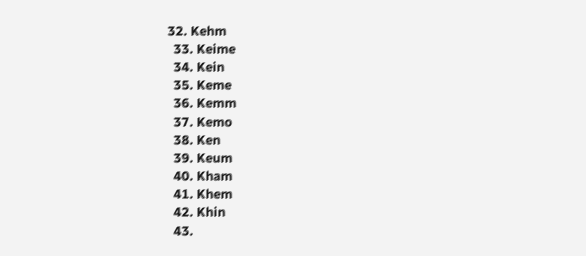32. Kehm
  33. Keime
  34. Kein
  35. Keme
  36. Kemm
  37. Kemo
  38. Ken
  39. Keum
  40. Kham
  41. Khem
  42. Khin
  43.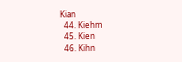Kian
  44. Kiehm
  45. Kien
  46. Kihn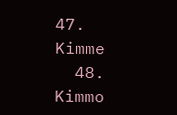47. Kimme
  48. Kimmo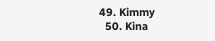49. Kimmy
  50. Kina